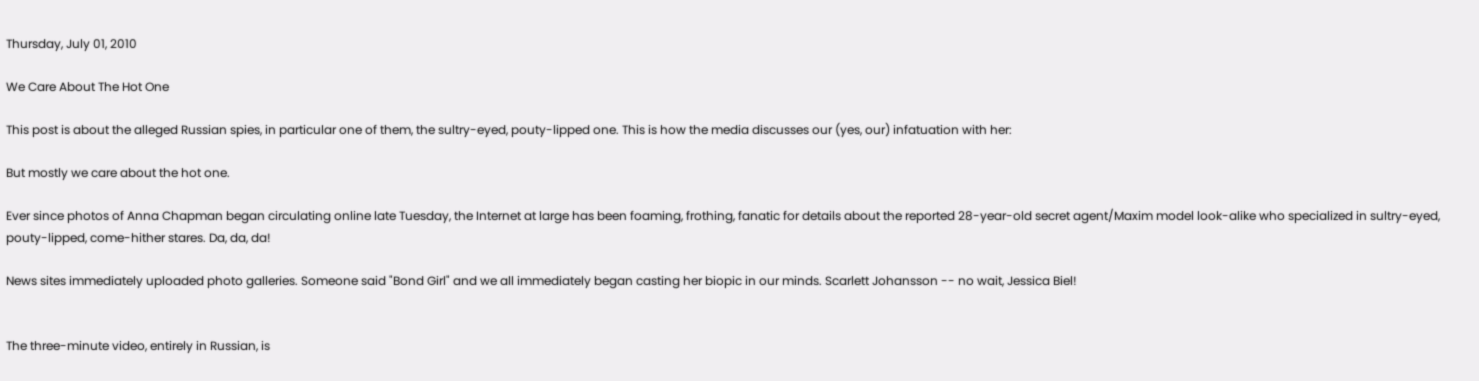Thursday, July 01, 2010

We Care About The Hot One

This post is about the alleged Russian spies, in particular one of them, the sultry-eyed, pouty-lipped one. This is how the media discusses our (yes, our) infatuation with her:

But mostly we care about the hot one.

Ever since photos of Anna Chapman began circulating online late Tuesday, the Internet at large has been foaming, frothing, fanatic for details about the reported 28-year-old secret agent/Maxim model look-alike who specialized in sultry-eyed, pouty-lipped, come-hither stares. Da, da, da!

News sites immediately uploaded photo galleries. Someone said "Bond Girl" and we all immediately began casting her biopic in our minds. Scarlett Johansson -- no wait, Jessica Biel!


The three-minute video, entirely in Russian, is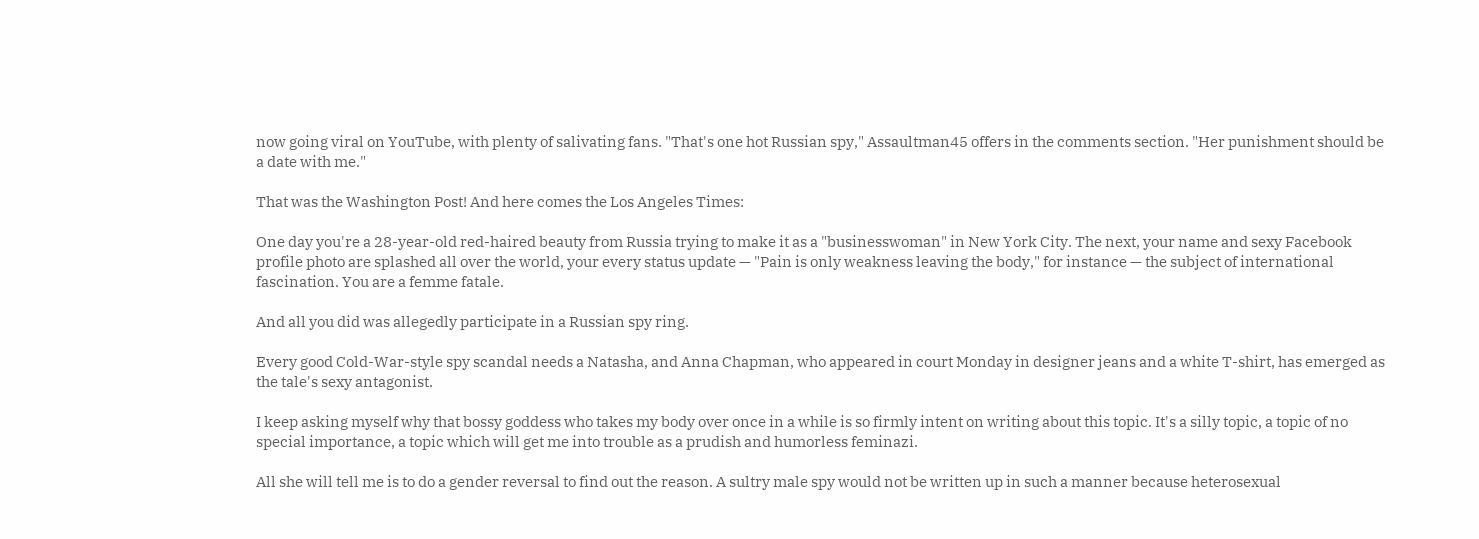now going viral on YouTube, with plenty of salivating fans. "That's one hot Russian spy," Assaultman45 offers in the comments section. "Her punishment should be a date with me."

That was the Washington Post! And here comes the Los Angeles Times:

One day you're a 28-year-old red-haired beauty from Russia trying to make it as a "businesswoman" in New York City. The next, your name and sexy Facebook profile photo are splashed all over the world, your every status update — "Pain is only weakness leaving the body," for instance — the subject of international fascination. You are a femme fatale.

And all you did was allegedly participate in a Russian spy ring.

Every good Cold-War-style spy scandal needs a Natasha, and Anna Chapman, who appeared in court Monday in designer jeans and a white T-shirt, has emerged as the tale's sexy antagonist.

I keep asking myself why that bossy goddess who takes my body over once in a while is so firmly intent on writing about this topic. It's a silly topic, a topic of no special importance, a topic which will get me into trouble as a prudish and humorless feminazi.

All she will tell me is to do a gender reversal to find out the reason. A sultry male spy would not be written up in such a manner because heterosexual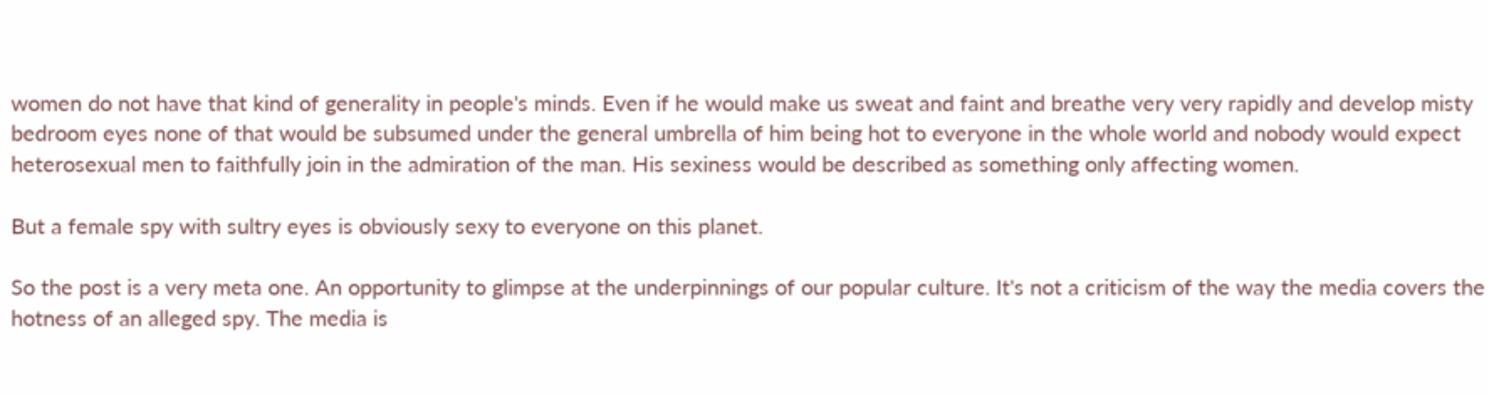women do not have that kind of generality in people's minds. Even if he would make us sweat and faint and breathe very very rapidly and develop misty bedroom eyes none of that would be subsumed under the general umbrella of him being hot to everyone in the whole world and nobody would expect heterosexual men to faithfully join in the admiration of the man. His sexiness would be described as something only affecting women.

But a female spy with sultry eyes is obviously sexy to everyone on this planet.

So the post is a very meta one. An opportunity to glimpse at the underpinnings of our popular culture. It's not a criticism of the way the media covers the hotness of an alleged spy. The media is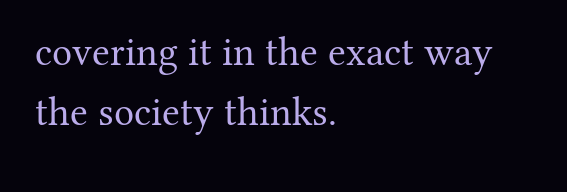covering it in the exact way the society thinks.